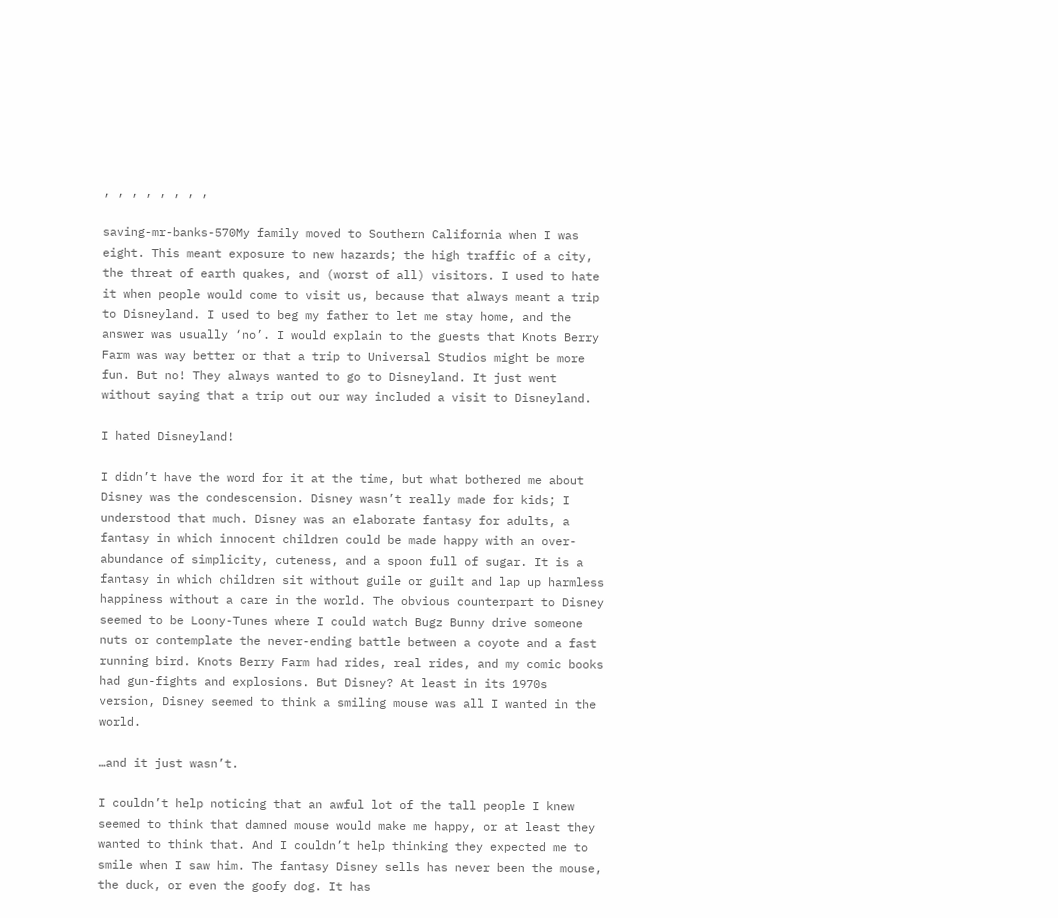, , , , , , , ,

saving-mr-banks-570My family moved to Southern California when I was eight. This meant exposure to new hazards; the high traffic of a city, the threat of earth quakes, and (worst of all) visitors. I used to hate it when people would come to visit us, because that always meant a trip to Disneyland. I used to beg my father to let me stay home, and the answer was usually ‘no’. I would explain to the guests that Knots Berry Farm was way better or that a trip to Universal Studios might be more fun. But no! They always wanted to go to Disneyland. It just went without saying that a trip out our way included a visit to Disneyland.

I hated Disneyland!

I didn’t have the word for it at the time, but what bothered me about Disney was the condescension. Disney wasn’t really made for kids; I understood that much. Disney was an elaborate fantasy for adults, a fantasy in which innocent children could be made happy with an over-abundance of simplicity, cuteness, and a spoon full of sugar. It is a fantasy in which children sit without guile or guilt and lap up harmless happiness without a care in the world. The obvious counterpart to Disney seemed to be Loony-Tunes where I could watch Bugz Bunny drive someone nuts or contemplate the never-ending battle between a coyote and a fast running bird. Knots Berry Farm had rides, real rides, and my comic books had gun-fights and explosions. But Disney? At least in its 1970s version, Disney seemed to think a smiling mouse was all I wanted in the world.

…and it just wasn’t.

I couldn’t help noticing that an awful lot of the tall people I knew seemed to think that damned mouse would make me happy, or at least they wanted to think that. And I couldn’t help thinking they expected me to smile when I saw him. The fantasy Disney sells has never been the mouse, the duck, or even the goofy dog. It has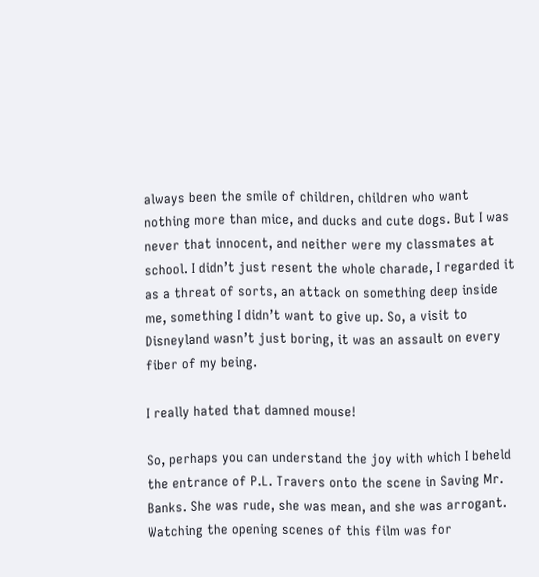always been the smile of children, children who want nothing more than mice, and ducks and cute dogs. But I was never that innocent, and neither were my classmates at school. I didn’t just resent the whole charade, I regarded it as a threat of sorts, an attack on something deep inside me, something I didn’t want to give up. So, a visit to Disneyland wasn’t just boring, it was an assault on every fiber of my being.

I really hated that damned mouse!

So, perhaps you can understand the joy with which I beheld the entrance of P.L. Travers onto the scene in Saving Mr. Banks. She was rude, she was mean, and she was arrogant. Watching the opening scenes of this film was for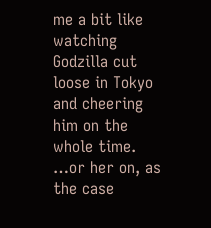me a bit like watching Godzilla cut loose in Tokyo and cheering him on the whole time. …or her on, as the case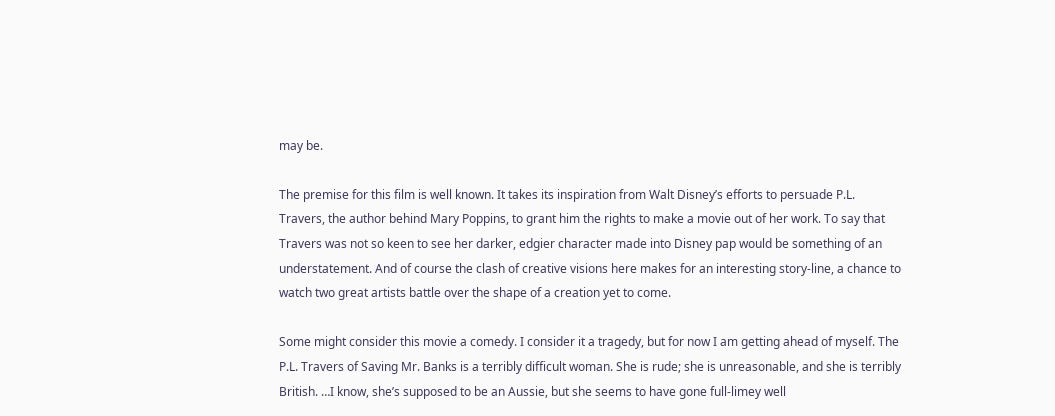may be.

The premise for this film is well known. It takes its inspiration from Walt Disney’s efforts to persuade P.L. Travers, the author behind Mary Poppins, to grant him the rights to make a movie out of her work. To say that Travers was not so keen to see her darker, edgier character made into Disney pap would be something of an understatement. And of course the clash of creative visions here makes for an interesting story-line, a chance to watch two great artists battle over the shape of a creation yet to come.

Some might consider this movie a comedy. I consider it a tragedy, but for now I am getting ahead of myself. The P.L. Travers of Saving Mr. Banks is a terribly difficult woman. She is rude; she is unreasonable, and she is terribly British. …I know, she’s supposed to be an Aussie, but she seems to have gone full-limey well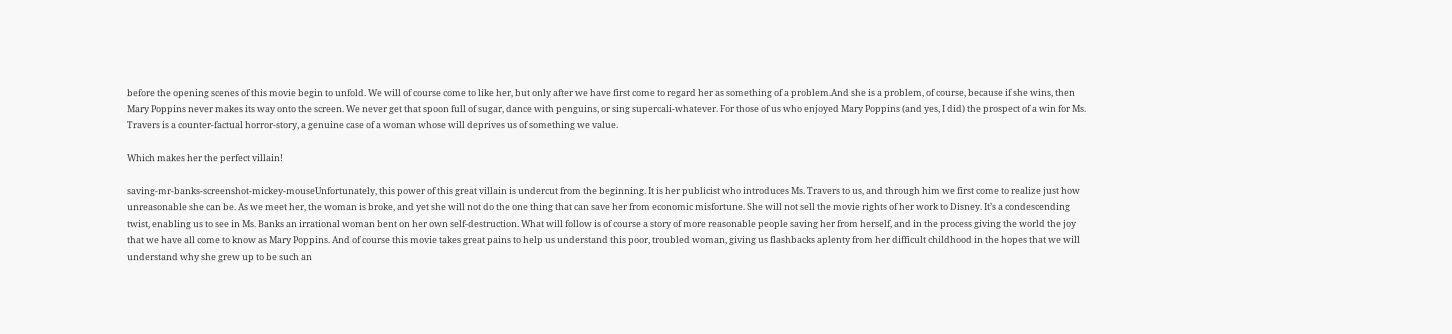before the opening scenes of this movie begin to unfold. We will of course come to like her, but only after we have first come to regard her as something of a problem.And she is a problem, of course, because if she wins, then Mary Poppins never makes its way onto the screen. We never get that spoon full of sugar, dance with penguins, or sing supercali-whatever. For those of us who enjoyed Mary Poppins (and yes, I did) the prospect of a win for Ms. Travers is a counter-factual horror-story, a genuine case of a woman whose will deprives us of something we value.

Which makes her the perfect villain!

saving-mr-banks-screenshot-mickey-mouseUnfortunately, this power of this great villain is undercut from the beginning. It is her publicist who introduces Ms. Travers to us, and through him we first come to realize just how unreasonable she can be. As we meet her, the woman is broke, and yet she will not do the one thing that can save her from economic misfortune. She will not sell the movie rights of her work to Disney. It’s a condescending twist, enabling us to see in Ms. Banks an irrational woman bent on her own self-destruction. What will follow is of course a story of more reasonable people saving her from herself, and in the process giving the world the joy that we have all come to know as Mary Poppins. And of course this movie takes great pains to help us understand this poor, troubled woman, giving us flashbacks aplenty from her difficult childhood in the hopes that we will understand why she grew up to be such an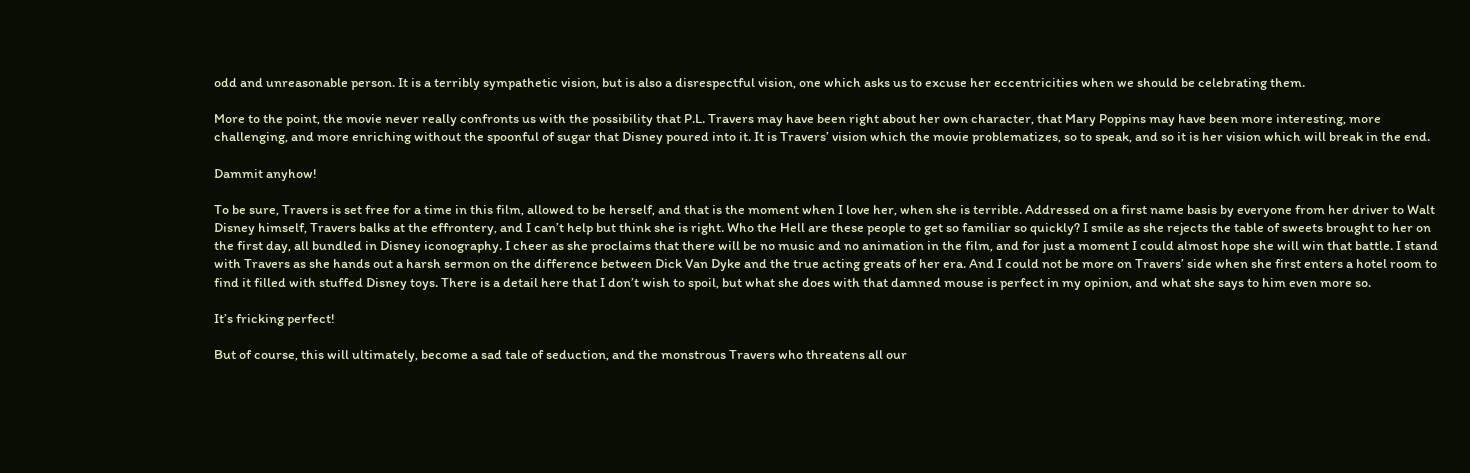odd and unreasonable person. It is a terribly sympathetic vision, but is also a disrespectful vision, one which asks us to excuse her eccentricities when we should be celebrating them.

More to the point, the movie never really confronts us with the possibility that P.L. Travers may have been right about her own character, that Mary Poppins may have been more interesting, more challenging, and more enriching without the spoonful of sugar that Disney poured into it. It is Travers’ vision which the movie problematizes, so to speak, and so it is her vision which will break in the end.

Dammit anyhow!

To be sure, Travers is set free for a time in this film, allowed to be herself, and that is the moment when I love her, when she is terrible. Addressed on a first name basis by everyone from her driver to Walt Disney himself, Travers balks at the effrontery, and I can’t help but think she is right. Who the Hell are these people to get so familiar so quickly? I smile as she rejects the table of sweets brought to her on the first day, all bundled in Disney iconography. I cheer as she proclaims that there will be no music and no animation in the film, and for just a moment I could almost hope she will win that battle. I stand with Travers as she hands out a harsh sermon on the difference between Dick Van Dyke and the true acting greats of her era. And I could not be more on Travers’ side when she first enters a hotel room to find it filled with stuffed Disney toys. There is a detail here that I don’t wish to spoil, but what she does with that damned mouse is perfect in my opinion, and what she says to him even more so.

It’s fricking perfect!

But of course, this will ultimately, become a sad tale of seduction, and the monstrous Travers who threatens all our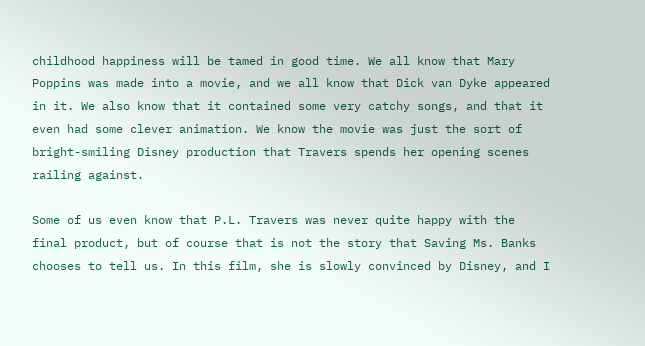childhood happiness will be tamed in good time. We all know that Mary Poppins was made into a movie, and we all know that Dick van Dyke appeared in it. We also know that it contained some very catchy songs, and that it even had some clever animation. We know the movie was just the sort of bright-smiling Disney production that Travers spends her opening scenes railing against.

Some of us even know that P.L. Travers was never quite happy with the final product, but of course that is not the story that Saving Ms. Banks chooses to tell us. In this film, she is slowly convinced by Disney, and I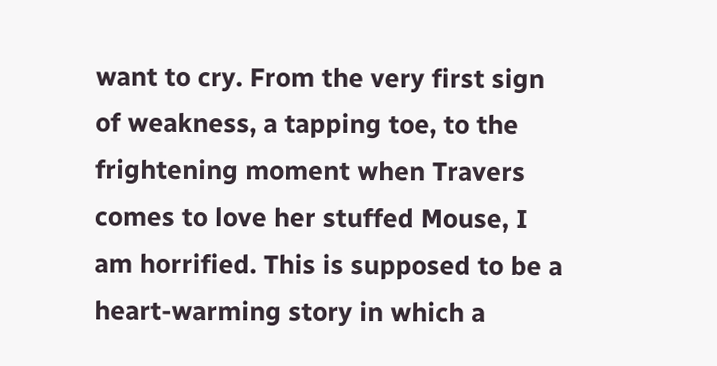want to cry. From the very first sign of weakness, a tapping toe, to the frightening moment when Travers comes to love her stuffed Mouse, I am horrified. This is supposed to be a heart-warming story in which a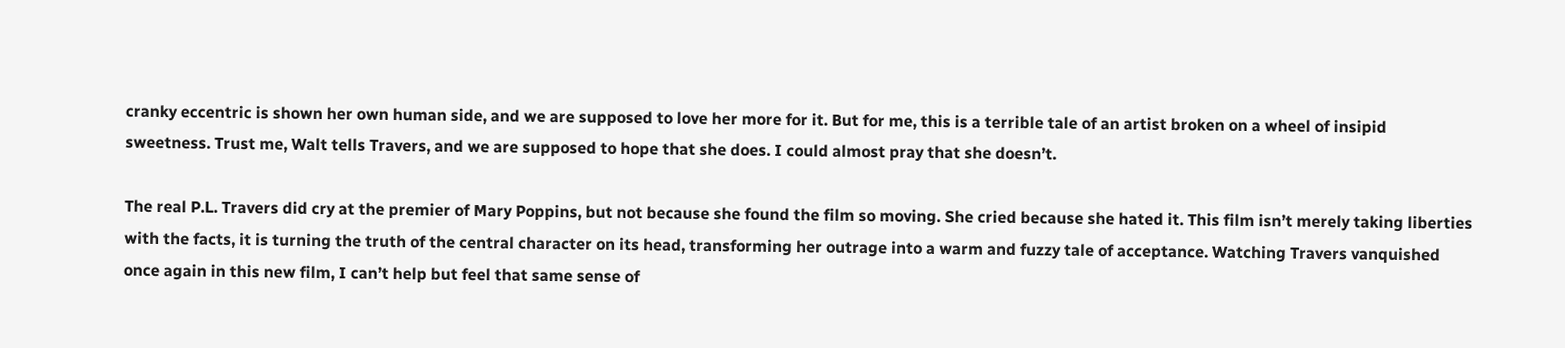cranky eccentric is shown her own human side, and we are supposed to love her more for it. But for me, this is a terrible tale of an artist broken on a wheel of insipid sweetness. Trust me, Walt tells Travers, and we are supposed to hope that she does. I could almost pray that she doesn’t.

The real P.L. Travers did cry at the premier of Mary Poppins, but not because she found the film so moving. She cried because she hated it. This film isn’t merely taking liberties with the facts, it is turning the truth of the central character on its head, transforming her outrage into a warm and fuzzy tale of acceptance. Watching Travers vanquished once again in this new film, I can’t help but feel that same sense of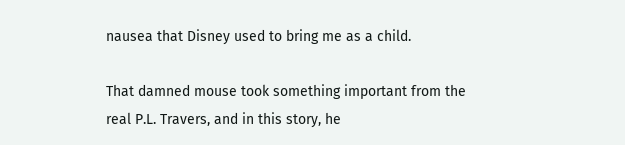nausea that Disney used to bring me as a child.

That damned mouse took something important from the real P.L. Travers, and in this story, he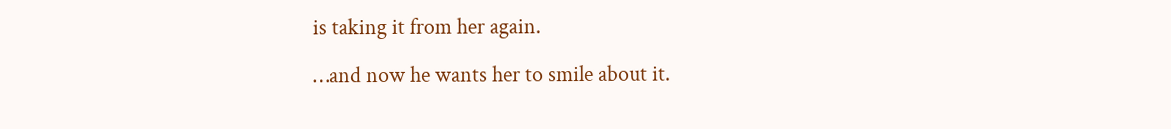is taking it from her again.

…and now he wants her to smile about it.